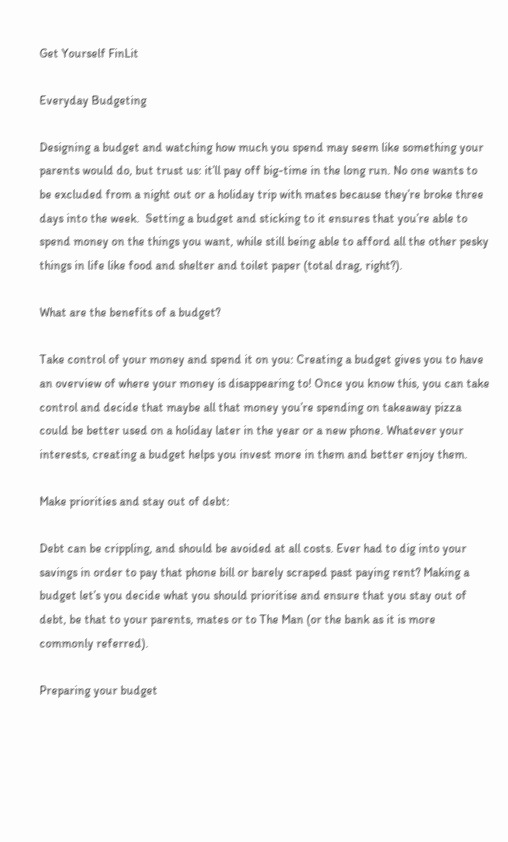Get Yourself FinLit

Everyday Budgeting

Designing a budget and watching how much you spend may seem like something your parents would do, but trust us: it’ll pay off big-time in the long run. No one wants to be excluded from a night out or a holiday trip with mates because they’re broke three days into the week.  Setting a budget and sticking to it ensures that you’re able to spend money on the things you want, while still being able to afford all the other pesky things in life like food and shelter and toilet paper (total drag, right?).

What are the benefits of a budget?

Take control of your money and spend it on you: Creating a budget gives you to have an overview of where your money is disappearing to! Once you know this, you can take control and decide that maybe all that money you’re spending on takeaway pizza could be better used on a holiday later in the year or a new phone. Whatever your interests, creating a budget helps you invest more in them and better enjoy them.

Make priorities and stay out of debt:

Debt can be crippling, and should be avoided at all costs. Ever had to dig into your savings in order to pay that phone bill or barely scraped past paying rent? Making a budget let’s you decide what you should prioritise and ensure that you stay out of debt, be that to your parents, mates or to The Man (or the bank as it is more commonly referred).

Preparing your budget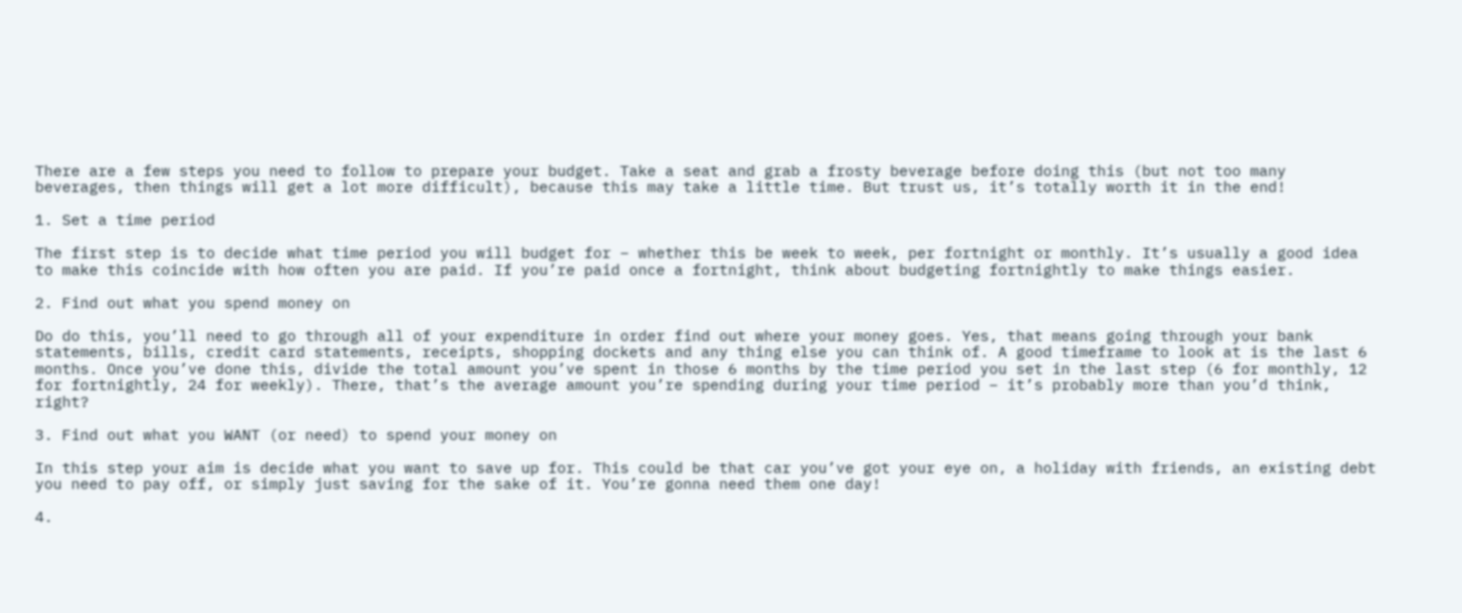There are a few steps you need to follow to prepare your budget. Take a seat and grab a frosty beverage before doing this (but not too many beverages, then things will get a lot more difficult), because this may take a little time. But trust us, it’s totally worth it in the end!

1. Set a time period

The first step is to decide what time period you will budget for – whether this be week to week, per fortnight or monthly. It’s usually a good idea to make this coincide with how often you are paid. If you’re paid once a fortnight, think about budgeting fortnightly to make things easier.

2. Find out what you spend money on

Do do this, you’ll need to go through all of your expenditure in order find out where your money goes. Yes, that means going through your bank statements, bills, credit card statements, receipts, shopping dockets and any thing else you can think of. A good timeframe to look at is the last 6 months. Once you’ve done this, divide the total amount you’ve spent in those 6 months by the time period you set in the last step (6 for monthly, 12 for fortnightly, 24 for weekly). There, that’s the average amount you’re spending during your time period – it’s probably more than you’d think, right?

3. Find out what you WANT (or need) to spend your money on

In this step your aim is decide what you want to save up for. This could be that car you’ve got your eye on, a holiday with friends, an existing debt you need to pay off, or simply just saving for the sake of it. You’re gonna need them one day!

4.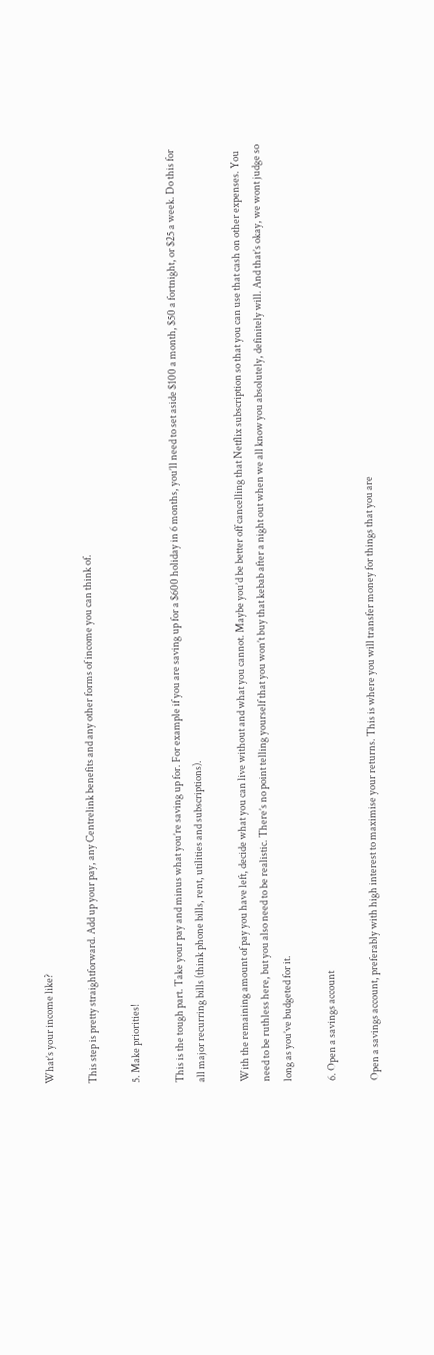What’s your income like?

This step is pretty straightforward. Add up your pay, any Centrelink benefits and any other forms of income you can think of.

5. Make priorities!

This is the tough part. Take your pay and minus what you’re saving up for. For example if you are saving up for a $600 holiday in 6 months, you’ll need to set aside $100 a month, $50 a fortnight, or $25 a week. Do this for all major recurring bills (think phone bills, rent, utilities and subscriptions).

With the remaining amount of pay you have left, decide what you can live without and what you cannot. Maybe you’d be better off cancelling that Netflix subscription so that you can use that cash on other expenses. You need to be ruthless here, but you also need to be realistic. There’s no point telling yourself that you won’t buy that kebab after a night out when we all know you absolutely, definitely will. And that’s okay, we wont judge so long as you’ve budgeted for it.

6. Open a savings account

Open a savings account, preferably with high interest to maximise your returns. This is where you will transfer money for things that you are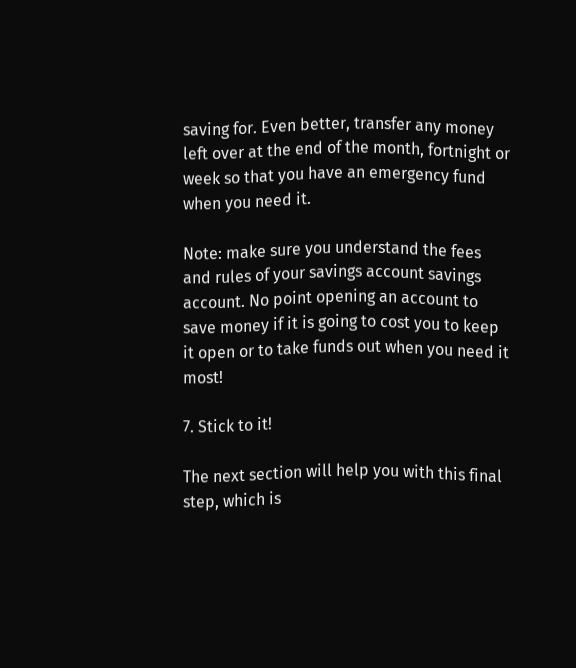saving for. Even better, transfer any money left over at the end of the month, fortnight or week so that you have an emergency fund when you need it.

Note: make sure you understand the fees and rules of your savings account savings account. No point opening an account to save money if it is going to cost you to keep it open or to take funds out when you need it most!

7. Stick to it!

The next section will help you with this final step, which is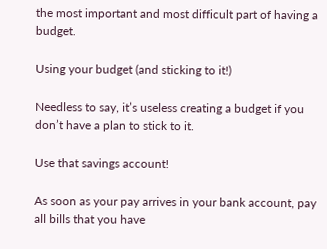the most important and most difficult part of having a budget.

Using your budget (and sticking to it!)

Needless to say, it’s useless creating a budget if you don’t have a plan to stick to it.

Use that savings account!

As soon as your pay arrives in your bank account, pay all bills that you have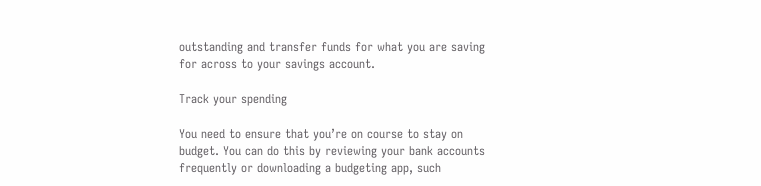outstanding and transfer funds for what you are saving for across to your savings account.

Track your spending

You need to ensure that you’re on course to stay on budget. You can do this by reviewing your bank accounts frequently or downloading a budgeting app, such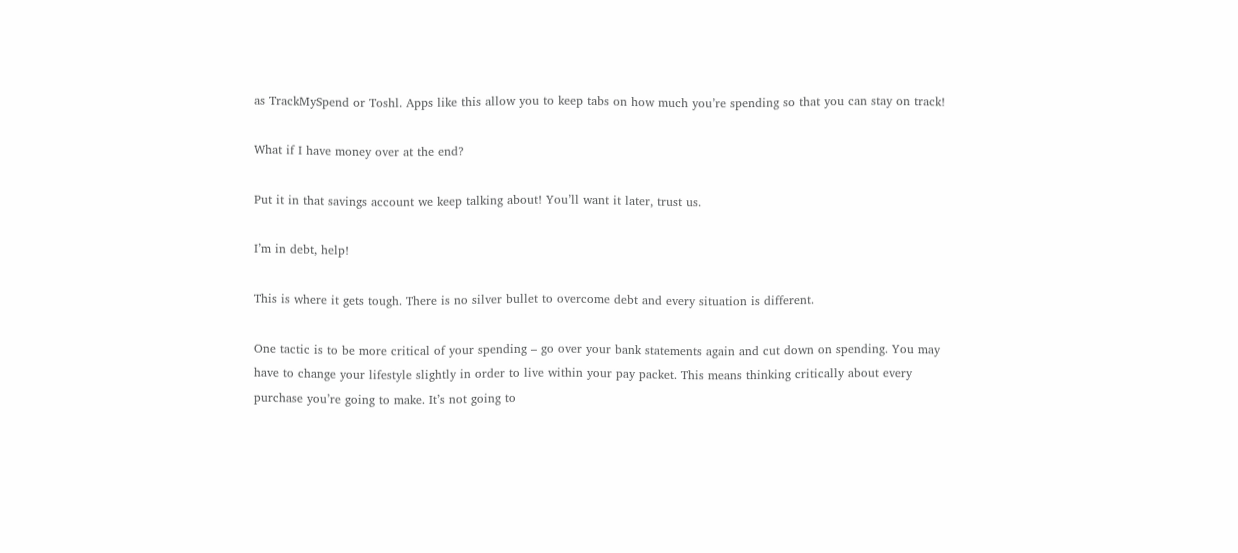as TrackMySpend or Toshl. Apps like this allow you to keep tabs on how much you’re spending so that you can stay on track!

What if I have money over at the end?

Put it in that savings account we keep talking about! You’ll want it later, trust us.

I’m in debt, help!

This is where it gets tough. There is no silver bullet to overcome debt and every situation is different.

One tactic is to be more critical of your spending – go over your bank statements again and cut down on spending. You may have to change your lifestyle slightly in order to live within your pay packet. This means thinking critically about every purchase you’re going to make. It’s not going to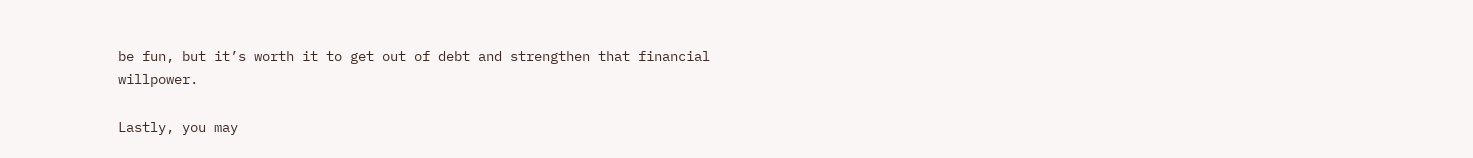be fun, but it’s worth it to get out of debt and strengthen that financial willpower.

Lastly, you may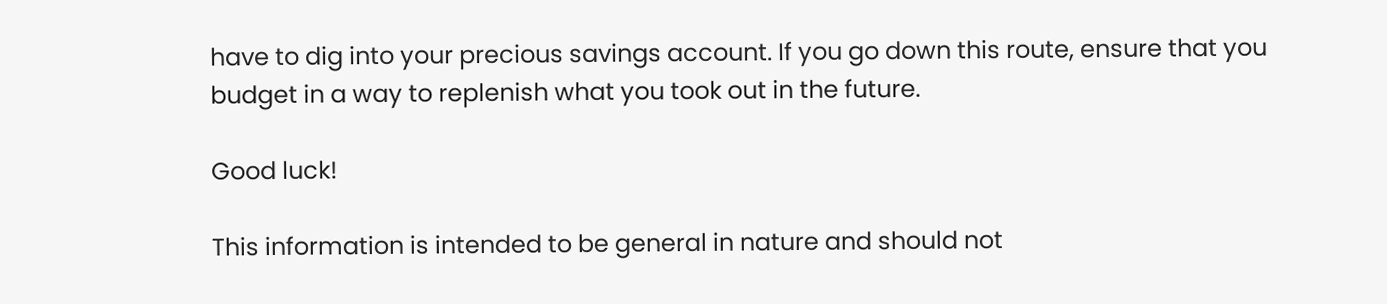have to dig into your precious savings account. If you go down this route, ensure that you budget in a way to replenish what you took out in the future.

Good luck!

This information is intended to be general in nature and should not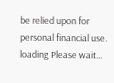be relied upon for personal financial use.
loading Please wait...